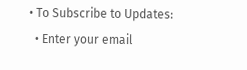• To Subscribe to Updates:
  • Enter your email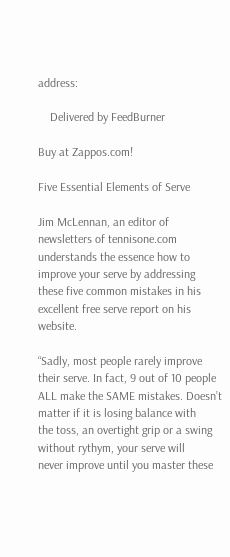address:

    Delivered by FeedBurner

Buy at Zappos.com!

Five Essential Elements of Serve

Jim McLennan, an editor of newsletters of tennisone.com understands the essence how to improve your serve by addressing these five common mistakes in his excellent free serve report on his website.

“Sadly, most people rarely improve their serve. In fact, 9 out of 10 people
ALL make the SAME mistakes. Doesn’t matter if it is losing balance with
the toss, an overtight grip or a swing without rythym, your serve will
never improve until you master these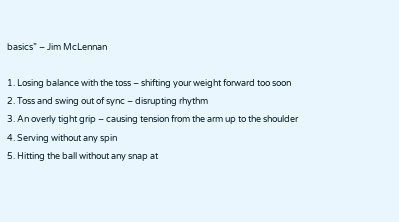basics” – Jim McLennan

1. Losing balance with the toss – shifting your weight forward too soon
2. Toss and swing out of sync – disrupting rhythm
3. An overly tight grip – causing tension from the arm up to the shoulder
4. Serving without any spin
5. Hitting the ball without any snap at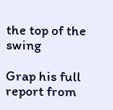the top of the swing

Grap his full report from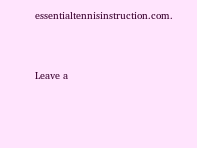essentialtennisinstruction.com.


Leave a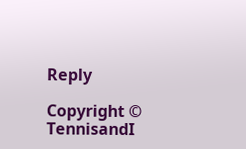Reply

Copyright © TennisandI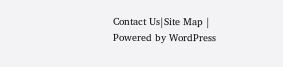Contact Us|Site Map | Powered by WordPress